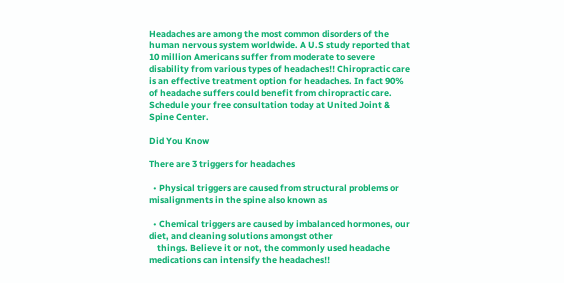Headaches are among the most common disorders of the human nervous system worldwide. A U.S study reported that 10 million Americans suffer from moderate to severe disability from various types of headaches!! Chiropractic care is an effective treatment option for headaches. In fact 90% of headache suffers could benefit from chiropractic care. Schedule your free consultation today at United Joint & Spine Center.

Did You Know

There are 3 triggers for headaches

  • Physical triggers are caused from structural problems or misalignments in the spine also known as

  • Chemical triggers are caused by imbalanced hormones, our diet, and cleaning solutions amongst other
    things. Believe it or not, the commonly used headache medications can intensify the headaches!!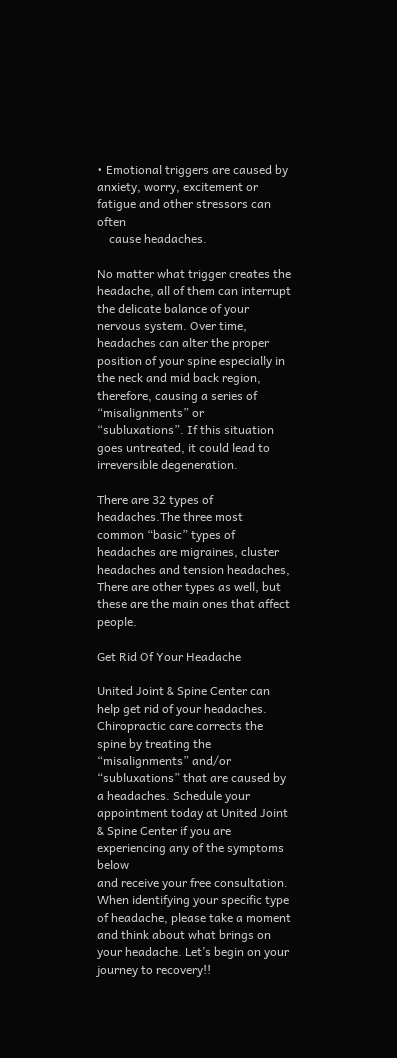• Emotional triggers are caused by anxiety, worry, excitement or fatigue and other stressors can often
    cause headaches.

No matter what trigger creates the headache, all of them can interrupt the delicate balance of your
nervous system. Over time, headaches can alter the proper position of your spine especially in the neck and mid back region, therefore, causing a series of “misalignments” or “subluxations”. If this situation goes untreated, it could lead to irreversible degeneration.

There are 32 types of headaches.The three most common “basic” types of headaches are migraines, cluster headaches and tension headaches, There are other types as well, but these are the main ones that affect people.

Get Rid Of Your Headache

United Joint & Spine Center can help get rid of your headaches. Chiropractic care corrects the spine by treating the “misalignments” and/or “subluxations” that are caused by a headaches. Schedule your
appointment today at United Joint & Spine Center if you are experiencing any of the symptoms below
and receive your free consultation. When identifying your specific type of headache, please take a moment and think about what brings on your headache. Let’s begin on your journey to recovery!!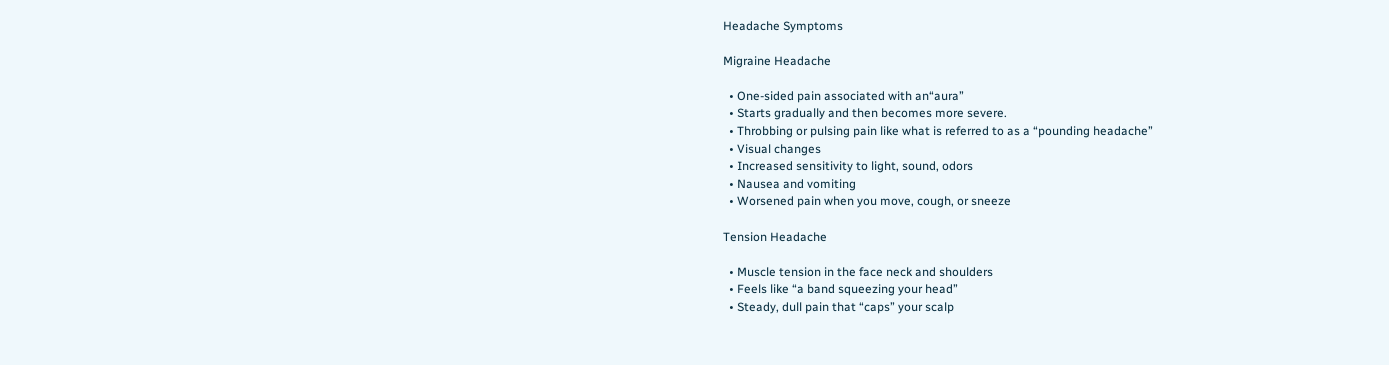Headache Symptoms

Migraine Headache

  • One-sided pain associated with an“aura”
  • Starts gradually and then becomes more severe.
  • Throbbing or pulsing pain like what is referred to as a “pounding headache”
  • Visual changes
  • Increased sensitivity to light, sound, odors
  • Nausea and vomiting
  • Worsened pain when you move, cough, or sneeze

Tension Headache

  • Muscle tension in the face neck and shoulders
  • Feels like “a band squeezing your head”
  • Steady, dull pain that “caps” your scalp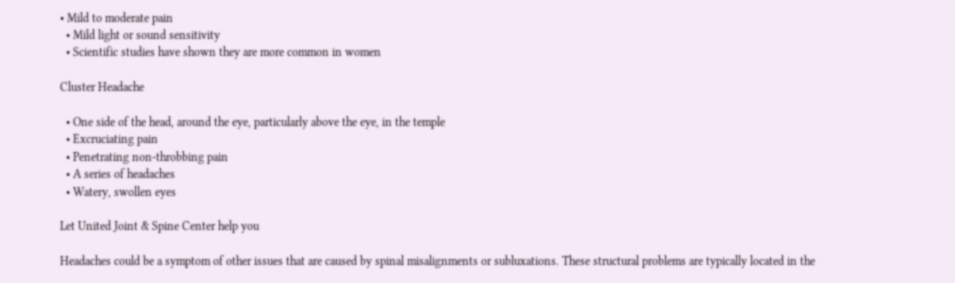• Mild to moderate pain
  • Mild light or sound sensitivity
  • Scientific studies have shown they are more common in women

Cluster Headache

  • One side of the head, around the eye, particularly above the eye, in the temple
  • Excruciating pain
  • Penetrating non-throbbing pain
  • A series of headaches
  • Watery, swollen eyes

Let United Joint & Spine Center help you

Headaches could be a symptom of other issues that are caused by spinal misalignments or subluxations. These structural problems are typically located in the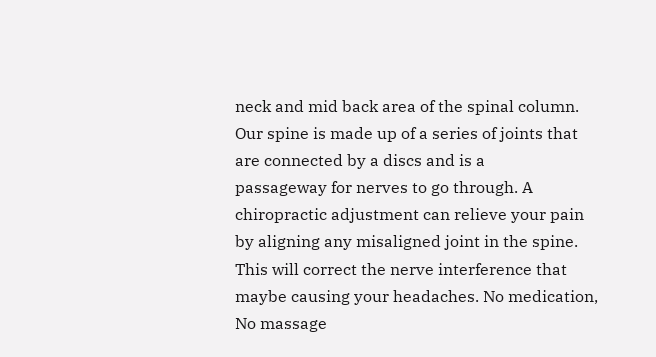neck and mid back area of the spinal column. Our spine is made up of a series of joints that are connected by a discs and is a
passageway for nerves to go through. A chiropractic adjustment can relieve your pain by aligning any misaligned joint in the spine. This will correct the nerve interference that maybe causing your headaches. No medication, No massage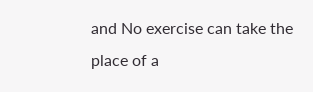and No exercise can take the place of a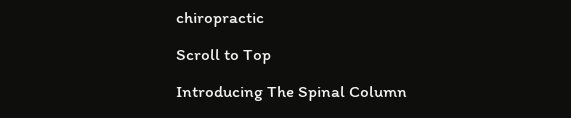chiropractic

Scroll to Top

Introducing The Spinal Column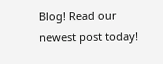Blog! Read our newest post today!